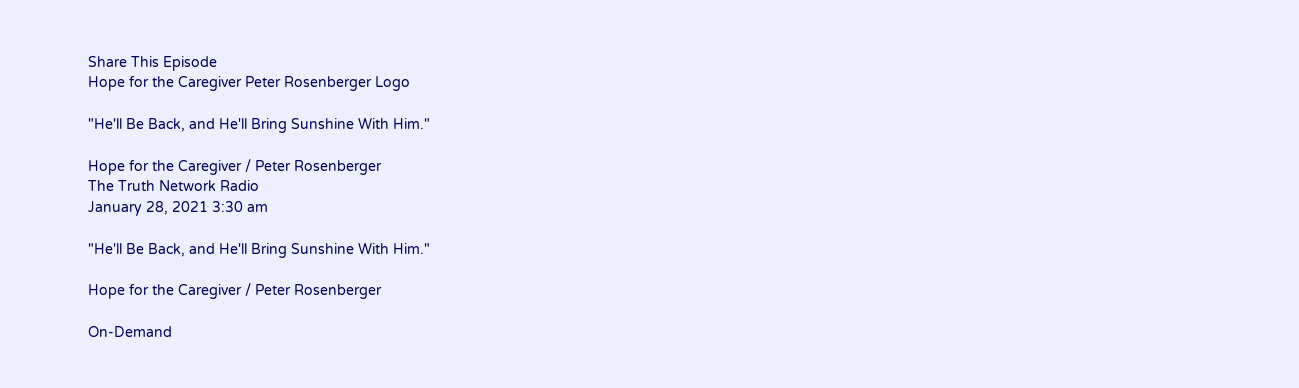Share This Episode
Hope for the Caregiver Peter Rosenberger Logo

"He'll Be Back, and He'll Bring Sunshine With Him."

Hope for the Caregiver / Peter Rosenberger
The Truth Network Radio
January 28, 2021 3:30 am

"He'll Be Back, and He'll Bring Sunshine With Him."

Hope for the Caregiver / Peter Rosenberger

On-Demand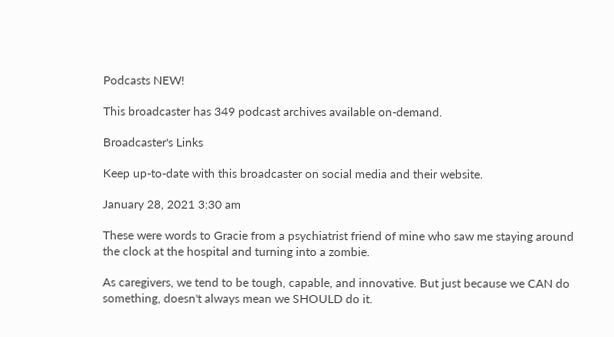Podcasts NEW!

This broadcaster has 349 podcast archives available on-demand.

Broadcaster's Links

Keep up-to-date with this broadcaster on social media and their website.

January 28, 2021 3:30 am

These were words to Gracie from a psychiatrist friend of mine who saw me staying around the clock at the hospital and turning into a zombie.

As caregivers, we tend to be tough, capable, and innovative. But just because we CAN do something, doesn't always mean we SHOULD do it.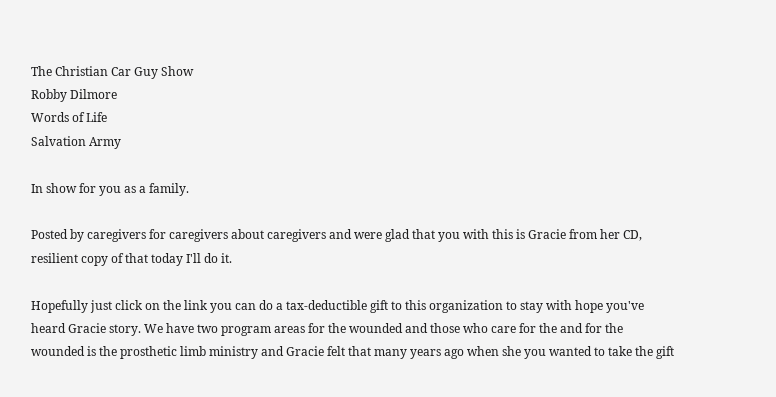The Christian Car Guy Show
Robby Dilmore
Words of Life
Salvation Army

In show for you as a family.

Posted by caregivers for caregivers about caregivers and were glad that you with this is Gracie from her CD, resilient copy of that today I'll do it.

Hopefully just click on the link you can do a tax-deductible gift to this organization to stay with hope you've heard Gracie story. We have two program areas for the wounded and those who care for the and for the wounded is the prosthetic limb ministry and Gracie felt that many years ago when she you wanted to take the gift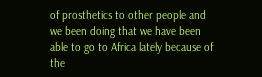of prosthetics to other people and we been doing that we have been able to go to Africa lately because of the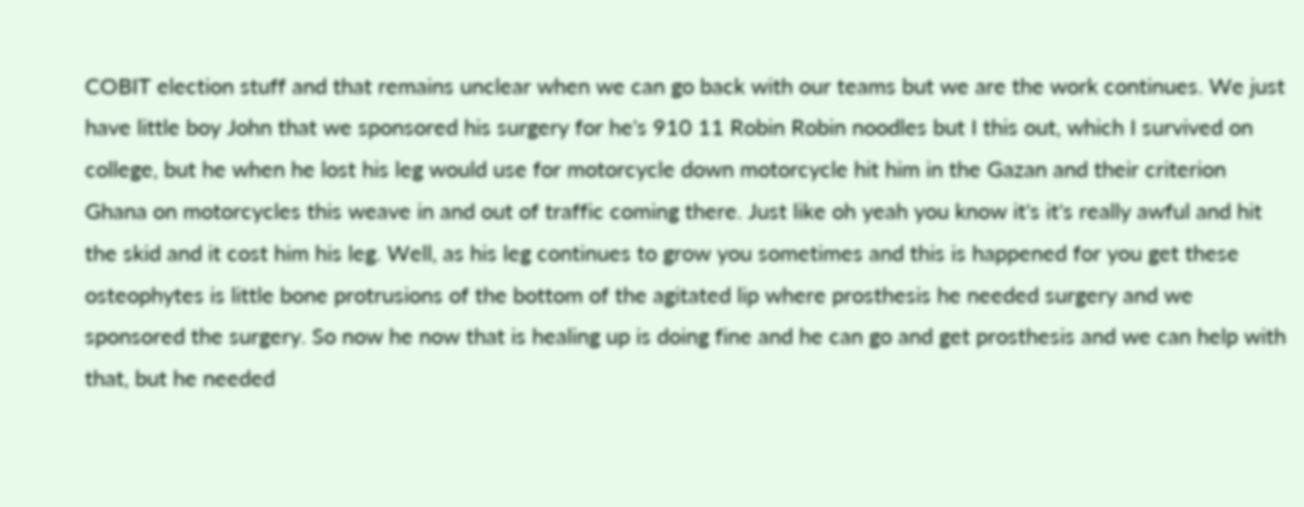COBIT election stuff and that remains unclear when we can go back with our teams but we are the work continues. We just have little boy John that we sponsored his surgery for he's 910 11 Robin Robin noodles but I this out, which I survived on college, but he when he lost his leg would use for motorcycle down motorcycle hit him in the Gazan and their criterion Ghana on motorcycles this weave in and out of traffic coming there. Just like oh yeah you know it's it's really awful and hit the skid and it cost him his leg. Well, as his leg continues to grow you sometimes and this is happened for you get these osteophytes is little bone protrusions of the bottom of the agitated lip where prosthesis he needed surgery and we sponsored the surgery. So now he now that is healing up is doing fine and he can go and get prosthesis and we can help with that, but he needed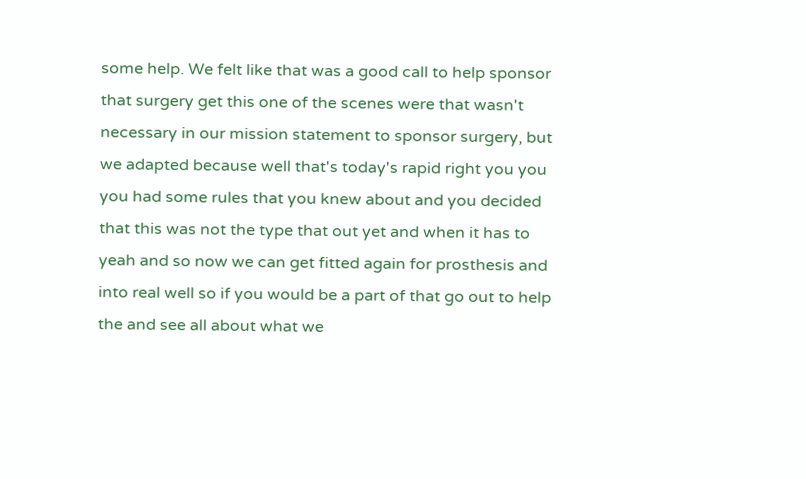some help. We felt like that was a good call to help sponsor that surgery get this one of the scenes were that wasn't necessary in our mission statement to sponsor surgery, but we adapted because well that's today's rapid right you you you had some rules that you knew about and you decided that this was not the type that out yet and when it has to yeah and so now we can get fitted again for prosthesis and into real well so if you would be a part of that go out to help the and see all about what we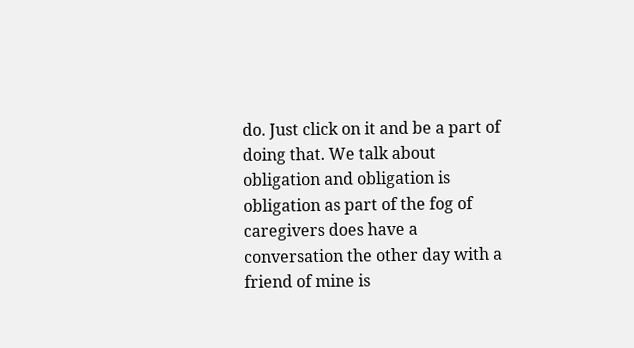do. Just click on it and be a part of doing that. We talk about obligation and obligation is obligation as part of the fog of caregivers does have a conversation the other day with a friend of mine is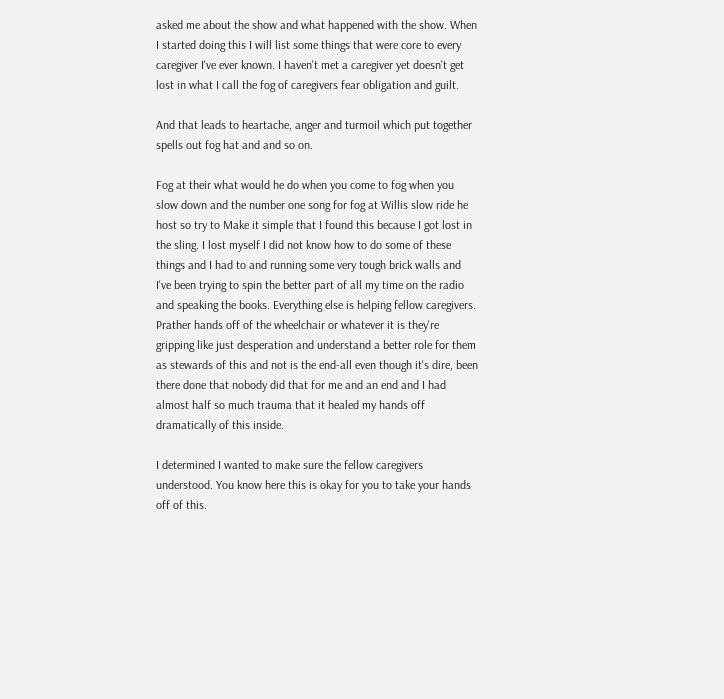asked me about the show and what happened with the show. When I started doing this I will list some things that were core to every caregiver I've ever known. I haven't met a caregiver yet doesn't get lost in what I call the fog of caregivers fear obligation and guilt.

And that leads to heartache, anger and turmoil which put together spells out fog hat and and so on.

Fog at their what would he do when you come to fog when you slow down and the number one song for fog at Willis slow ride he host so try to Make it simple that I found this because I got lost in the sling. I lost myself I did not know how to do some of these things and I had to and running some very tough brick walls and I've been trying to spin the better part of all my time on the radio and speaking the books. Everything else is helping fellow caregivers. Prather hands off of the wheelchair or whatever it is they're gripping like just desperation and understand a better role for them as stewards of this and not is the end-all even though it's dire, been there done that nobody did that for me and an end and I had almost half so much trauma that it healed my hands off dramatically of this inside.

I determined I wanted to make sure the fellow caregivers understood. You know here this is okay for you to take your hands off of this.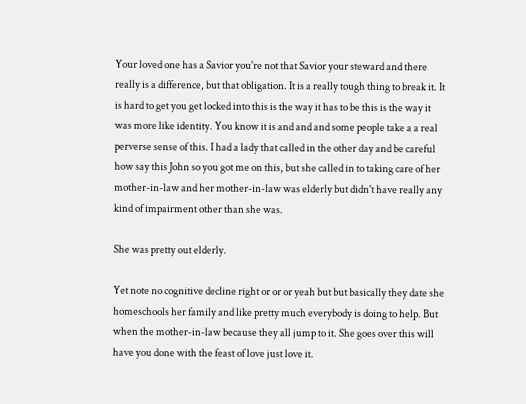Your loved one has a Savior you're not that Savior your steward and there really is a difference, but that obligation. It is a really tough thing to break it. It is hard to get you get locked into this is the way it has to be this is the way it was more like identity. You know it is and and and some people take a a real perverse sense of this. I had a lady that called in the other day and be careful how say this John so you got me on this, but she called in to taking care of her mother-in-law and her mother-in-law was elderly but didn't have really any kind of impairment other than she was.

She was pretty out elderly.

Yet note no cognitive decline right or or or yeah but but basically they date she homeschools her family and like pretty much everybody is doing to help. But when the mother-in-law because they all jump to it. She goes over this will have you done with the feast of love just love it.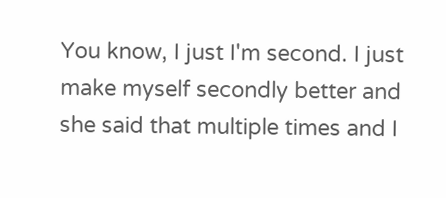You know, I just I'm second. I just make myself secondly better and she said that multiple times and I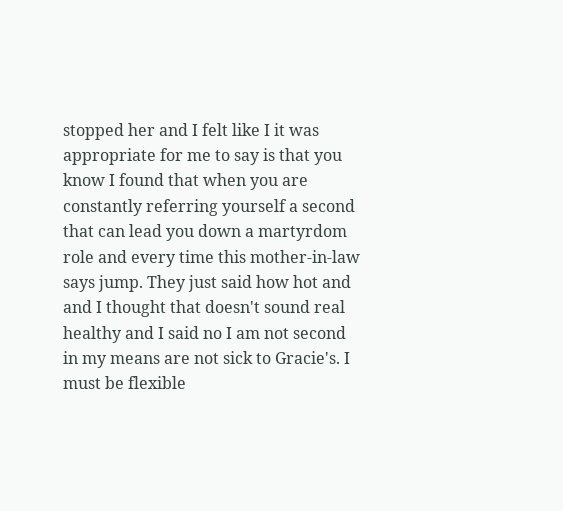stopped her and I felt like I it was appropriate for me to say is that you know I found that when you are constantly referring yourself a second that can lead you down a martyrdom role and every time this mother-in-law says jump. They just said how hot and and I thought that doesn't sound real healthy and I said no I am not second in my means are not sick to Gracie's. I must be flexible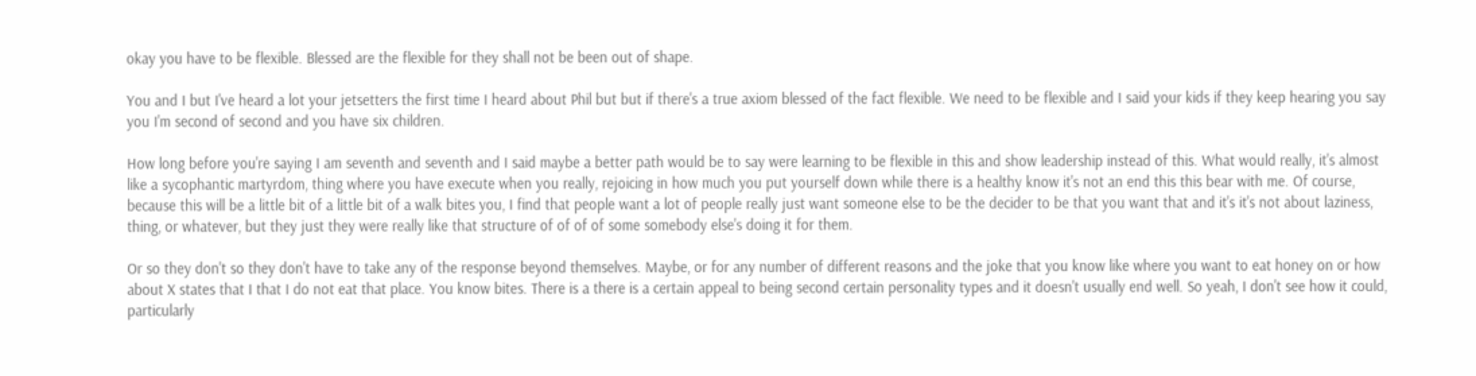okay you have to be flexible. Blessed are the flexible for they shall not be been out of shape.

You and I but I've heard a lot your jetsetters the first time I heard about Phil but but if there's a true axiom blessed of the fact flexible. We need to be flexible and I said your kids if they keep hearing you say you I'm second of second and you have six children.

How long before you're saying I am seventh and seventh and I said maybe a better path would be to say were learning to be flexible in this and show leadership instead of this. What would really, it's almost like a sycophantic martyrdom, thing where you have execute when you really, rejoicing in how much you put yourself down while there is a healthy know it's not an end this this bear with me. Of course, because this will be a little bit of a little bit of a walk bites you, I find that people want a lot of people really just want someone else to be the decider to be that you want that and it's it's not about laziness, thing, or whatever, but they just they were really like that structure of of of of some somebody else's doing it for them.

Or so they don't so they don't have to take any of the response beyond themselves. Maybe, or for any number of different reasons and the joke that you know like where you want to eat honey on or how about X states that I that I do not eat that place. You know bites. There is a there is a certain appeal to being second certain personality types and it doesn't usually end well. So yeah, I don't see how it could, particularly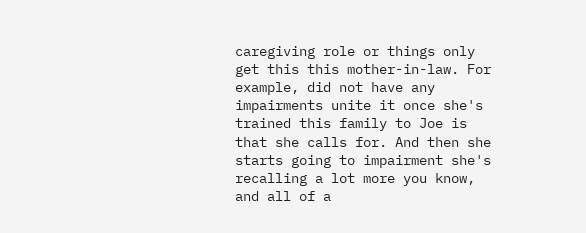caregiving role or things only get this this mother-in-law. For example, did not have any impairments unite it once she's trained this family to Joe is that she calls for. And then she starts going to impairment she's recalling a lot more you know, and all of a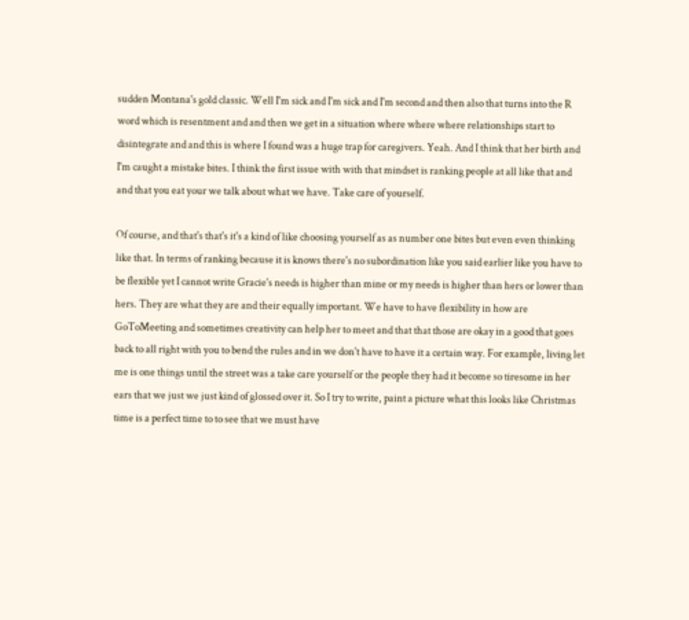sudden Montana's gold classic. Well I'm sick and I'm sick and I'm second and then also that turns into the R word which is resentment and and then we get in a situation where where where relationships start to disintegrate and and this is where I found was a huge trap for caregivers. Yeah. And I think that her birth and I'm caught a mistake bites. I think the first issue with with that mindset is ranking people at all like that and and that you eat your we talk about what we have. Take care of yourself.

Of course, and that's that's it's a kind of like choosing yourself as as number one bites but even even thinking like that. In terms of ranking because it is knows there's no subordination like you said earlier like you have to be flexible yet I cannot write Gracie's needs is higher than mine or my needs is higher than hers or lower than hers. They are what they are and their equally important. We have to have flexibility in how are GoToMeeting and sometimes creativity can help her to meet and that that those are okay in a good that goes back to all right with you to bend the rules and in we don't have to have it a certain way. For example, living let me is one things until the street was a take care yourself or the people they had it become so tiresome in her ears that we just we just kind of glossed over it. So I try to write, paint a picture what this looks like Christmas time is a perfect time to to see that we must have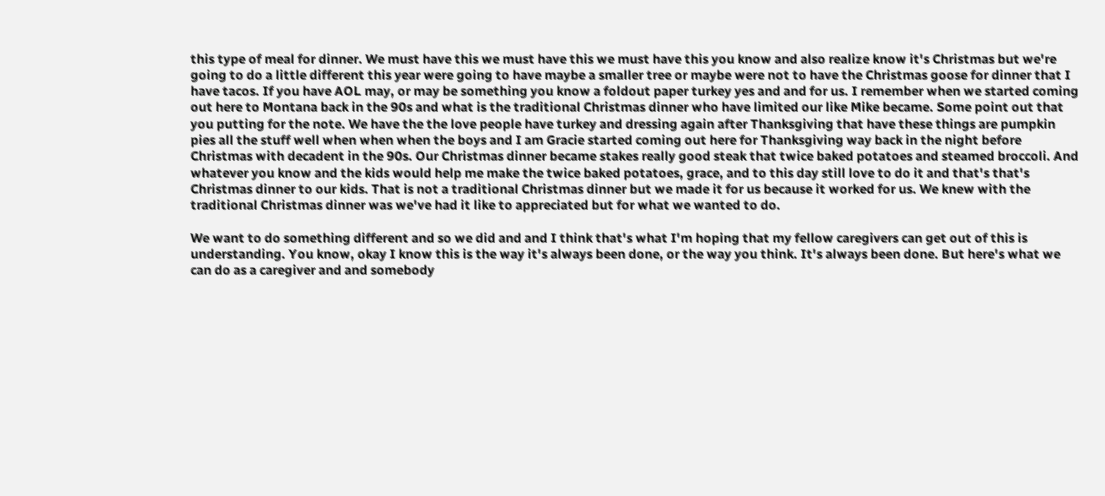this type of meal for dinner. We must have this we must have this we must have this you know and also realize know it's Christmas but we're going to do a little different this year were going to have maybe a smaller tree or maybe were not to have the Christmas goose for dinner that I have tacos. If you have AOL may, or may be something you know a foldout paper turkey yes and and for us. I remember when we started coming out here to Montana back in the 90s and what is the traditional Christmas dinner who have limited our like Mike became. Some point out that you putting for the note. We have the the love people have turkey and dressing again after Thanksgiving that have these things are pumpkin pies all the stuff well when when when the boys and I am Gracie started coming out here for Thanksgiving way back in the night before Christmas with decadent in the 90s. Our Christmas dinner became stakes really good steak that twice baked potatoes and steamed broccoli. And whatever you know and the kids would help me make the twice baked potatoes, grace, and to this day still love to do it and that's that's Christmas dinner to our kids. That is not a traditional Christmas dinner but we made it for us because it worked for us. We knew with the traditional Christmas dinner was we've had it like to appreciated but for what we wanted to do.

We want to do something different and so we did and and I think that's what I'm hoping that my fellow caregivers can get out of this is understanding. You know, okay I know this is the way it's always been done, or the way you think. It's always been done. But here's what we can do as a caregiver and and somebody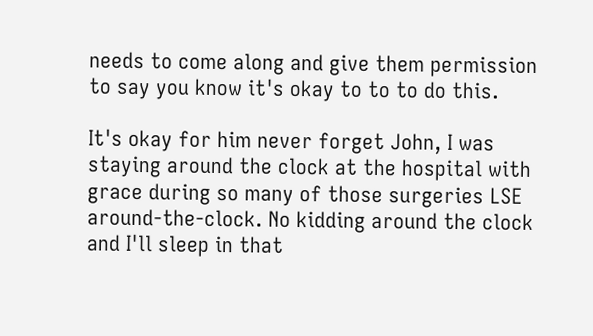needs to come along and give them permission to say you know it's okay to to to do this.

It's okay for him never forget John, I was staying around the clock at the hospital with grace during so many of those surgeries LSE around-the-clock. No kidding around the clock and I'll sleep in that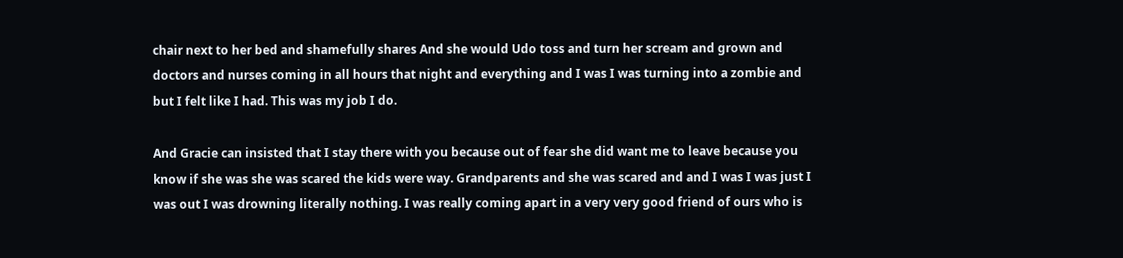chair next to her bed and shamefully shares And she would Udo toss and turn her scream and grown and doctors and nurses coming in all hours that night and everything and I was I was turning into a zombie and but I felt like I had. This was my job I do.

And Gracie can insisted that I stay there with you because out of fear she did want me to leave because you know if she was she was scared the kids were way. Grandparents and she was scared and and I was I was just I was out I was drowning literally nothing. I was really coming apart in a very very good friend of ours who is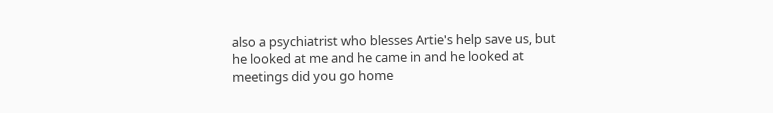also a psychiatrist who blesses Artie's help save us, but he looked at me and he came in and he looked at meetings did you go home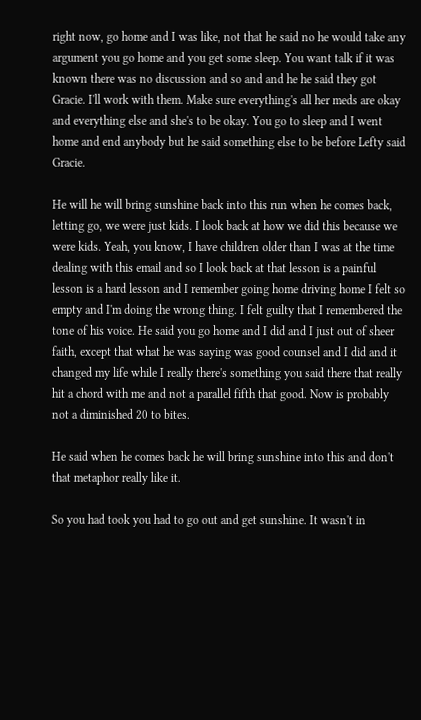right now, go home and I was like, not that he said no he would take any argument you go home and you get some sleep. You want talk if it was known there was no discussion and so and and he he said they got Gracie. I'll work with them. Make sure everything's all her meds are okay and everything else and she's to be okay. You go to sleep and I went home and end anybody but he said something else to be before Lefty said Gracie.

He will he will bring sunshine back into this run when he comes back, letting go, we were just kids. I look back at how we did this because we were kids. Yeah, you know, I have children older than I was at the time dealing with this email and so I look back at that lesson is a painful lesson is a hard lesson and I remember going home driving home I felt so empty and I'm doing the wrong thing. I felt guilty that I remembered the tone of his voice. He said you go home and I did and I just out of sheer faith, except that what he was saying was good counsel and I did and it changed my life while I really there's something you said there that really hit a chord with me and not a parallel fifth that good. Now is probably not a diminished 20 to bites.

He said when he comes back he will bring sunshine into this and don't that metaphor really like it.

So you had took you had to go out and get sunshine. It wasn't in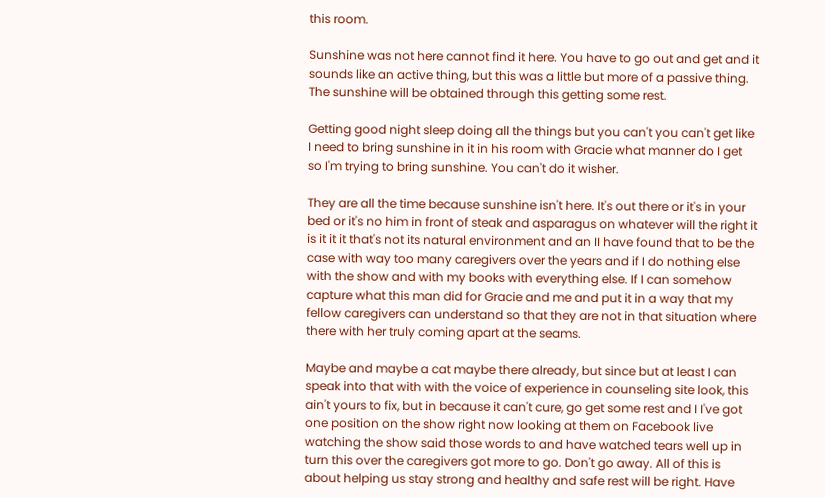this room.

Sunshine was not here cannot find it here. You have to go out and get and it sounds like an active thing, but this was a little but more of a passive thing. The sunshine will be obtained through this getting some rest.

Getting good night sleep doing all the things but you can't you can't get like I need to bring sunshine in it in his room with Gracie what manner do I get so I'm trying to bring sunshine. You can't do it wisher.

They are all the time because sunshine isn't here. It's out there or it's in your bed or it's no him in front of steak and asparagus on whatever will the right it is it it it that's not its natural environment and an II have found that to be the case with way too many caregivers over the years and if I do nothing else with the show and with my books with everything else. If I can somehow capture what this man did for Gracie and me and put it in a way that my fellow caregivers can understand so that they are not in that situation where there with her truly coming apart at the seams.

Maybe and maybe a cat maybe there already, but since but at least I can speak into that with with the voice of experience in counseling site look, this ain't yours to fix, but in because it can't cure, go get some rest and I I've got one position on the show right now looking at them on Facebook live watching the show said those words to and have watched tears well up in turn this over the caregivers got more to go. Don't go away. All of this is about helping us stay strong and healthy and safe rest will be right. Have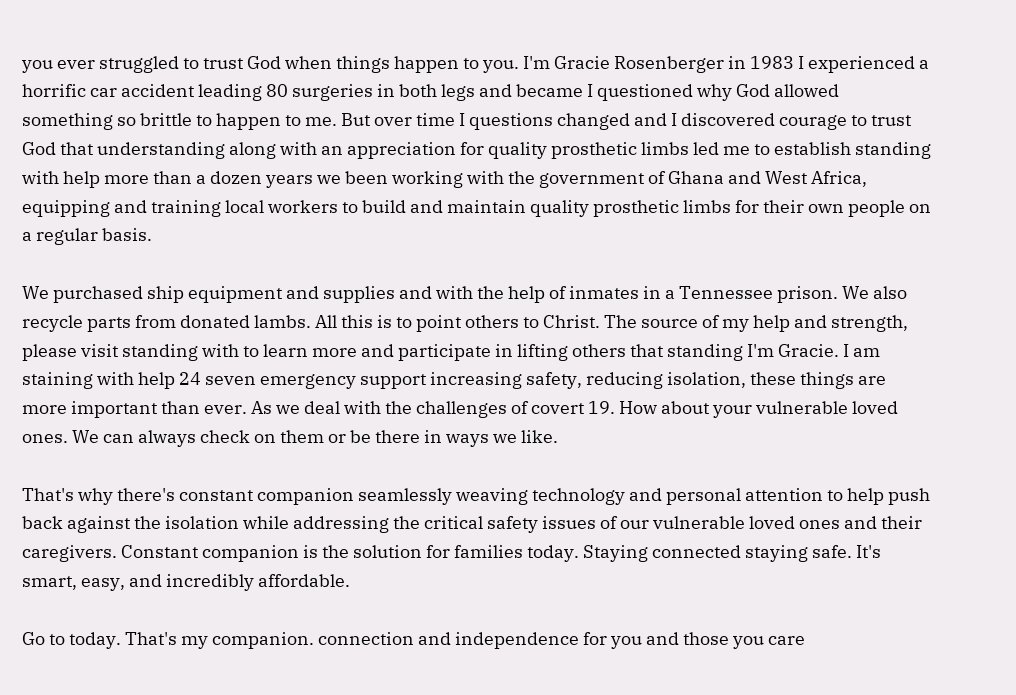you ever struggled to trust God when things happen to you. I'm Gracie Rosenberger in 1983 I experienced a horrific car accident leading 80 surgeries in both legs and became I questioned why God allowed something so brittle to happen to me. But over time I questions changed and I discovered courage to trust God that understanding along with an appreciation for quality prosthetic limbs led me to establish standing with help more than a dozen years we been working with the government of Ghana and West Africa, equipping and training local workers to build and maintain quality prosthetic limbs for their own people on a regular basis.

We purchased ship equipment and supplies and with the help of inmates in a Tennessee prison. We also recycle parts from donated lambs. All this is to point others to Christ. The source of my help and strength, please visit standing with to learn more and participate in lifting others that standing I'm Gracie. I am staining with help 24 seven emergency support increasing safety, reducing isolation, these things are more important than ever. As we deal with the challenges of covert 19. How about your vulnerable loved ones. We can always check on them or be there in ways we like.

That's why there's constant companion seamlessly weaving technology and personal attention to help push back against the isolation while addressing the critical safety issues of our vulnerable loved ones and their caregivers. Constant companion is the solution for families today. Staying connected staying safe. It's smart, easy, and incredibly affordable.

Go to today. That's my companion. connection and independence for you and those you care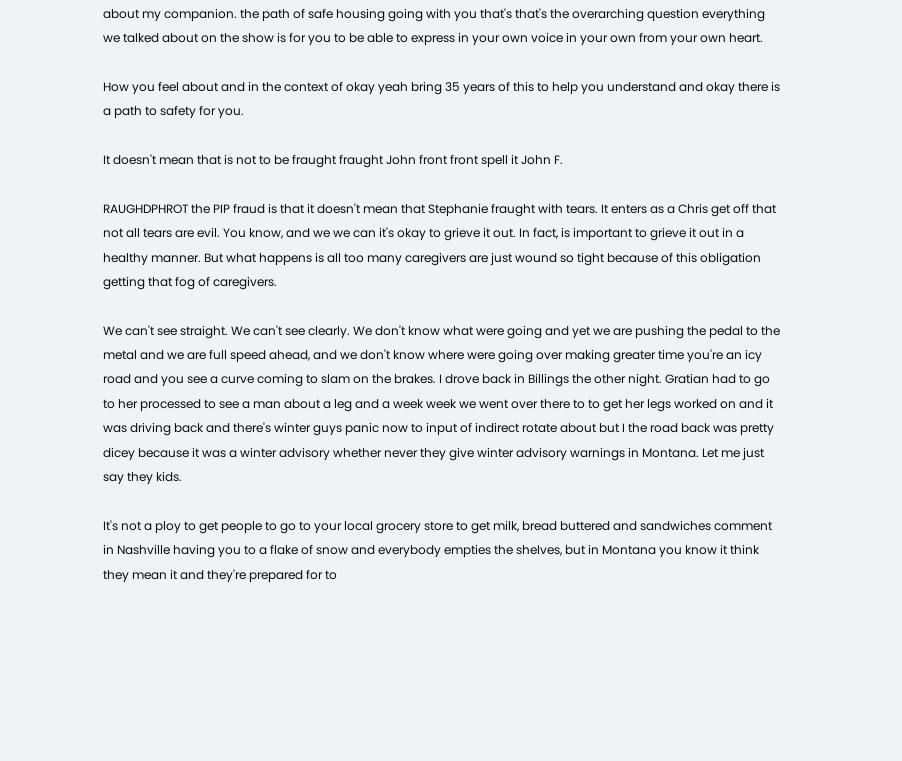about my companion. the path of safe housing going with you that's that's the overarching question everything we talked about on the show is for you to be able to express in your own voice in your own from your own heart.

How you feel about and in the context of okay yeah bring 35 years of this to help you understand and okay there is a path to safety for you.

It doesn't mean that is not to be fraught fraught John front front spell it John F.

RAUGHDPHROT the PIP fraud is that it doesn't mean that Stephanie fraught with tears. It enters as a Chris get off that not all tears are evil. You know, and we we can it's okay to grieve it out. In fact, is important to grieve it out in a healthy manner. But what happens is all too many caregivers are just wound so tight because of this obligation getting that fog of caregivers.

We can't see straight. We can't see clearly. We don't know what were going and yet we are pushing the pedal to the metal and we are full speed ahead, and we don't know where were going over making greater time you're an icy road and you see a curve coming to slam on the brakes. I drove back in Billings the other night. Gratian had to go to her processed to see a man about a leg and a week week we went over there to to get her legs worked on and it was driving back and there's winter guys panic now to input of indirect rotate about but I the road back was pretty dicey because it was a winter advisory whether never they give winter advisory warnings in Montana. Let me just say they kids.

It's not a ploy to get people to go to your local grocery store to get milk, bread buttered and sandwiches comment in Nashville having you to a flake of snow and everybody empties the shelves, but in Montana you know it think they mean it and they're prepared for to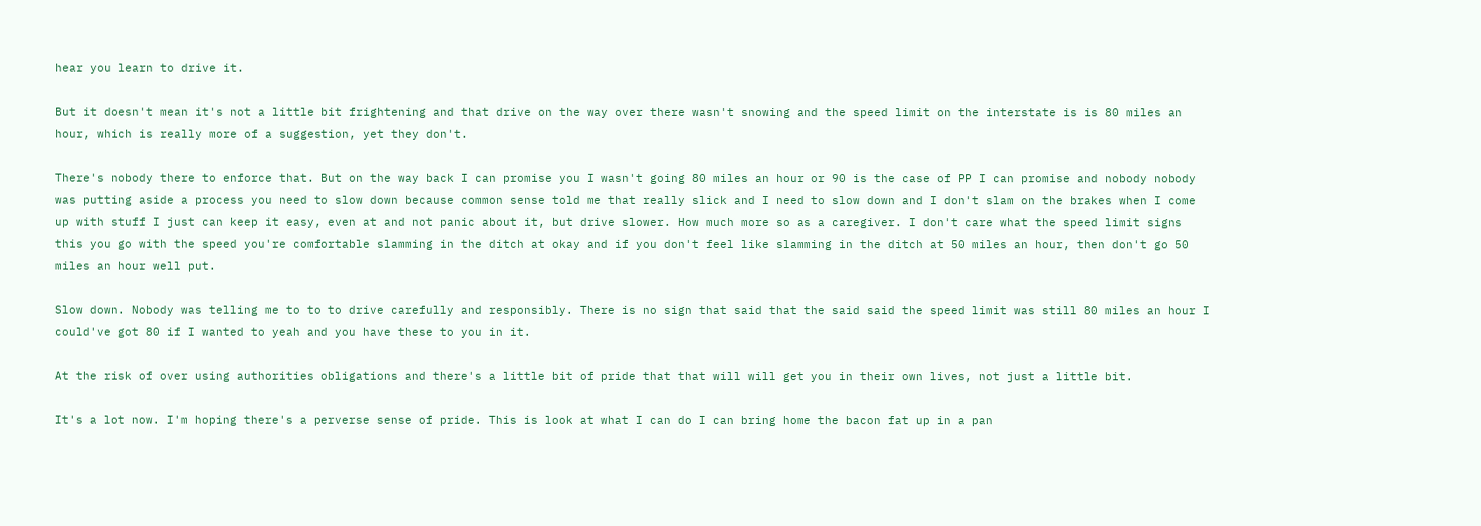hear you learn to drive it.

But it doesn't mean it's not a little bit frightening and that drive on the way over there wasn't snowing and the speed limit on the interstate is is 80 miles an hour, which is really more of a suggestion, yet they don't.

There's nobody there to enforce that. But on the way back I can promise you I wasn't going 80 miles an hour or 90 is the case of PP I can promise and nobody nobody was putting aside a process you need to slow down because common sense told me that really slick and I need to slow down and I don't slam on the brakes when I come up with stuff I just can keep it easy, even at and not panic about it, but drive slower. How much more so as a caregiver. I don't care what the speed limit signs this you go with the speed you're comfortable slamming in the ditch at okay and if you don't feel like slamming in the ditch at 50 miles an hour, then don't go 50 miles an hour well put.

Slow down. Nobody was telling me to to to drive carefully and responsibly. There is no sign that said that the said said the speed limit was still 80 miles an hour I could've got 80 if I wanted to yeah and you have these to you in it.

At the risk of over using authorities obligations and there's a little bit of pride that that will will get you in their own lives, not just a little bit.

It's a lot now. I'm hoping there's a perverse sense of pride. This is look at what I can do I can bring home the bacon fat up in a pan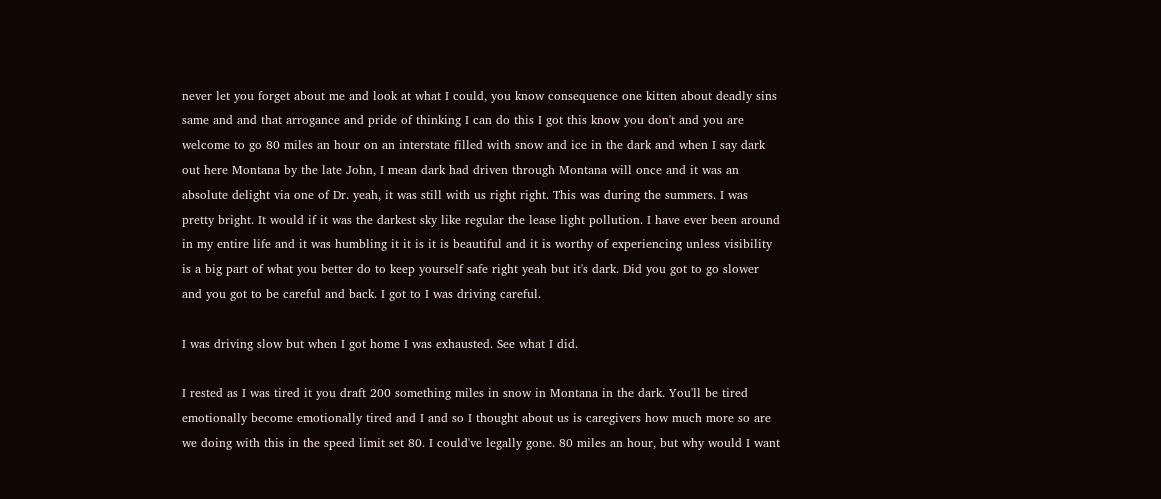never let you forget about me and look at what I could, you know consequence one kitten about deadly sins same and and that arrogance and pride of thinking I can do this I got this know you don't and you are welcome to go 80 miles an hour on an interstate filled with snow and ice in the dark and when I say dark out here Montana by the late John, I mean dark had driven through Montana will once and it was an absolute delight via one of Dr. yeah, it was still with us right right. This was during the summers. I was pretty bright. It would if it was the darkest sky like regular the lease light pollution. I have ever been around in my entire life and it was humbling it it is it is beautiful and it is worthy of experiencing unless visibility is a big part of what you better do to keep yourself safe right yeah but it's dark. Did you got to go slower and you got to be careful and back. I got to I was driving careful.

I was driving slow but when I got home I was exhausted. See what I did.

I rested as I was tired it you draft 200 something miles in snow in Montana in the dark. You'll be tired emotionally become emotionally tired and I and so I thought about us is caregivers how much more so are we doing with this in the speed limit set 80. I could've legally gone. 80 miles an hour, but why would I want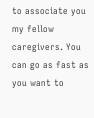to associate you my fellow caregivers. You can go as fast as you want to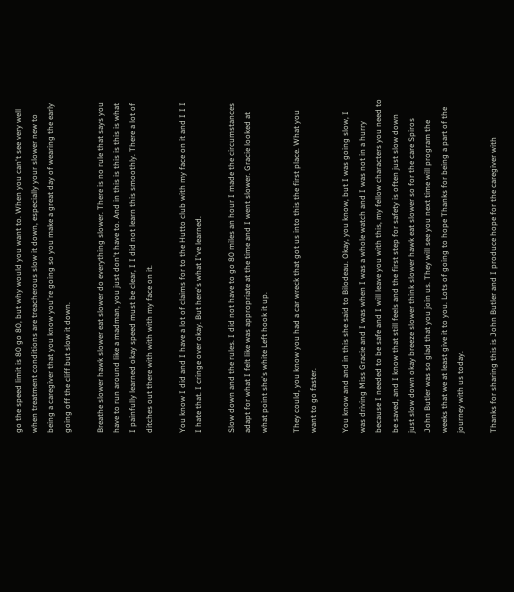go the speed limit is 80 go 80, but why would you want to. When you can't see very well when treatment conditions are treacherous slow it down, especially your slower new to being a caregiver that you know you're going so you make a great day of wearing the early going off the cliff but slow it down.

Breathe slower hawk slower eat slower do everything slower. There is no rule that says you have to run around like a madman, you just don't have to. And in this is this is this is what I painfully learned okay speed must be clear, I I did not learn this smoothly. There a lot of ditches out there with with with my face on it.

You know I did and I have a lot of claims for to the Hutto club with my face on it and I I I I hate that. I cringe over okay. But here's what I've learned.

Slow down and the rules. I did not have to go 80 miles an hour I made the circumstances adapt for what I felt like was appropriate at the time and I went slower. Gracie looked at what point she's white Left hook it up.

They could, you know you had a car wreck that got us into this the first place. What you want to go faster.

You know and and in this she said to Bilodeau. Okay, you know, but I was going slow, I was driving Miss Gracie and I was when I was a whole watch and I was not in a hurry because I needed to be safe and I will leave you with this, my fellow characters you need to be saved, and I know that still feels and the first step for safety is often just slow down just slow down okay breeze slower think slower hawk eat slower so for the care Spiros John Butler was so glad that you join us. They will see you next time will program the weeks that we at least give it to you. Lots of going to hope Thanks for being a part of the journey with us today.

Thanks for sharing this is John Butler and I produce hope for the caregiver with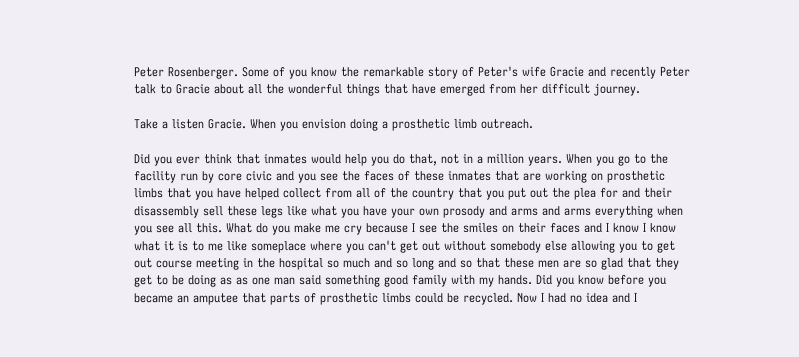Peter Rosenberger. Some of you know the remarkable story of Peter's wife Gracie and recently Peter talk to Gracie about all the wonderful things that have emerged from her difficult journey.

Take a listen Gracie. When you envision doing a prosthetic limb outreach.

Did you ever think that inmates would help you do that, not in a million years. When you go to the facility run by core civic and you see the faces of these inmates that are working on prosthetic limbs that you have helped collect from all of the country that you put out the plea for and their disassembly sell these legs like what you have your own prosody and arms and arms everything when you see all this. What do you make me cry because I see the smiles on their faces and I know I know what it is to me like someplace where you can't get out without somebody else allowing you to get out course meeting in the hospital so much and so long and so that these men are so glad that they get to be doing as as one man said something good family with my hands. Did you know before you became an amputee that parts of prosthetic limbs could be recycled. Now I had no idea and I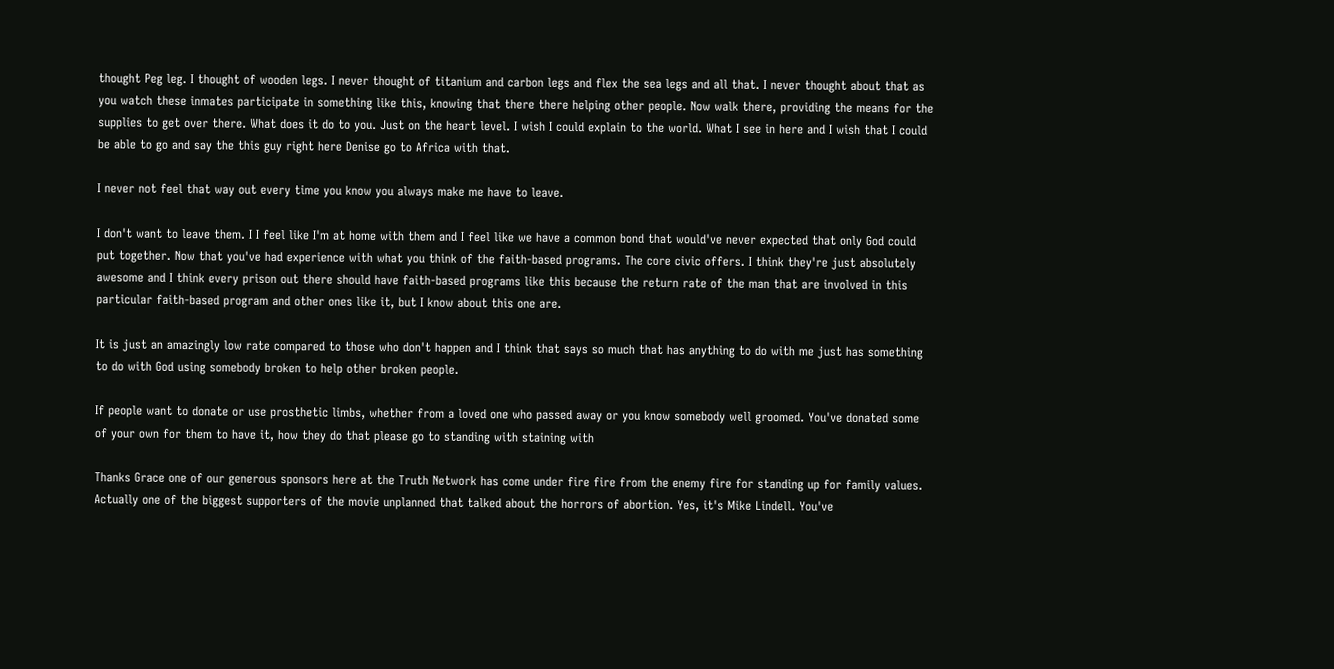thought Peg leg. I thought of wooden legs. I never thought of titanium and carbon legs and flex the sea legs and all that. I never thought about that as you watch these inmates participate in something like this, knowing that there there helping other people. Now walk there, providing the means for the supplies to get over there. What does it do to you. Just on the heart level. I wish I could explain to the world. What I see in here and I wish that I could be able to go and say the this guy right here Denise go to Africa with that.

I never not feel that way out every time you know you always make me have to leave.

I don't want to leave them. I I feel like I'm at home with them and I feel like we have a common bond that would've never expected that only God could put together. Now that you've had experience with what you think of the faith-based programs. The core civic offers. I think they're just absolutely awesome and I think every prison out there should have faith-based programs like this because the return rate of the man that are involved in this particular faith-based program and other ones like it, but I know about this one are.

It is just an amazingly low rate compared to those who don't happen and I think that says so much that has anything to do with me just has something to do with God using somebody broken to help other broken people.

If people want to donate or use prosthetic limbs, whether from a loved one who passed away or you know somebody well groomed. You've donated some of your own for them to have it, how they do that please go to standing with staining with

Thanks Grace one of our generous sponsors here at the Truth Network has come under fire fire from the enemy fire for standing up for family values. Actually one of the biggest supporters of the movie unplanned that talked about the horrors of abortion. Yes, it's Mike Lindell. You've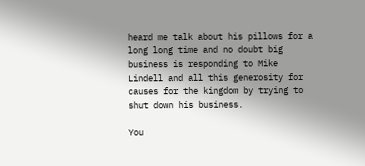heard me talk about his pillows for a long long time and no doubt big business is responding to Mike Lindell and all this generosity for causes for the kingdom by trying to shut down his business.

You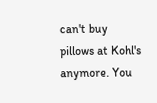can't buy pillows at Kohl's anymore. You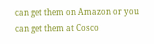can get them on Amazon or you can get them at Cosco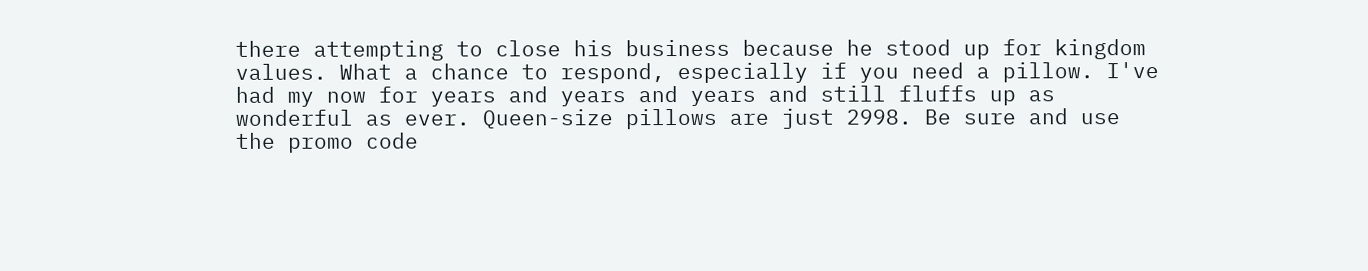there attempting to close his business because he stood up for kingdom values. What a chance to respond, especially if you need a pillow. I've had my now for years and years and years and still fluffs up as wonderful as ever. Queen-size pillows are just 2998. Be sure and use the promo code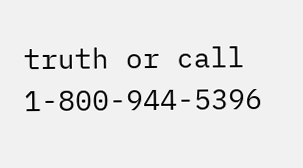truth or call 1-800-944-5396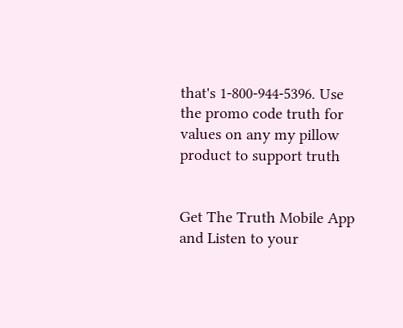that's 1-800-944-5396. Use the promo code truth for values on any my pillow product to support truth


Get The Truth Mobile App and Listen to your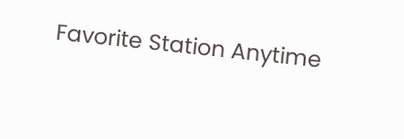Favorite Station Anytime